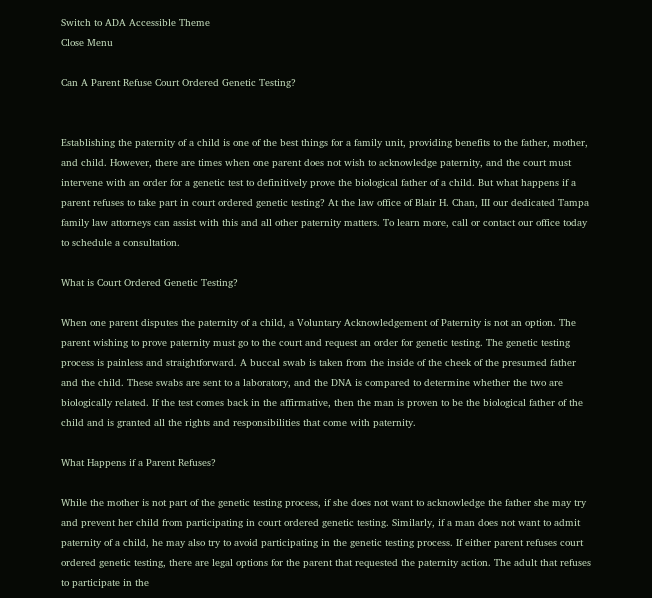Switch to ADA Accessible Theme
Close Menu

Can A Parent Refuse Court Ordered Genetic Testing?


Establishing the paternity of a child is one of the best things for a family unit, providing benefits to the father, mother, and child. However, there are times when one parent does not wish to acknowledge paternity, and the court must intervene with an order for a genetic test to definitively prove the biological father of a child. But what happens if a parent refuses to take part in court ordered genetic testing? At the law office of Blair H. Chan, III our dedicated Tampa family law attorneys can assist with this and all other paternity matters. To learn more, call or contact our office today to schedule a consultation.

What is Court Ordered Genetic Testing?

When one parent disputes the paternity of a child, a Voluntary Acknowledgement of Paternity is not an option. The parent wishing to prove paternity must go to the court and request an order for genetic testing. The genetic testing process is painless and straightforward. A buccal swab is taken from the inside of the cheek of the presumed father and the child. These swabs are sent to a laboratory, and the DNA is compared to determine whether the two are biologically related. If the test comes back in the affirmative, then the man is proven to be the biological father of the child and is granted all the rights and responsibilities that come with paternity.

What Happens if a Parent Refuses?

While the mother is not part of the genetic testing process, if she does not want to acknowledge the father she may try and prevent her child from participating in court ordered genetic testing. Similarly, if a man does not want to admit paternity of a child, he may also try to avoid participating in the genetic testing process. If either parent refuses court ordered genetic testing, there are legal options for the parent that requested the paternity action. The adult that refuses to participate in the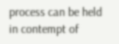process can be held in contempt of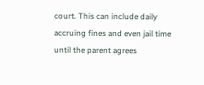court. This can include daily accruing fines and even jail time until the parent agrees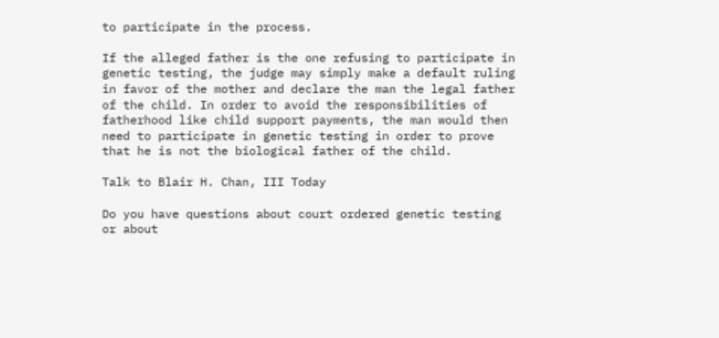to participate in the process.

If the alleged father is the one refusing to participate in genetic testing, the judge may simply make a default ruling in favor of the mother and declare the man the legal father of the child. In order to avoid the responsibilities of fatherhood like child support payments, the man would then need to participate in genetic testing in order to prove that he is not the biological father of the child.

Talk to Blair H. Chan, III Today

Do you have questions about court ordered genetic testing or about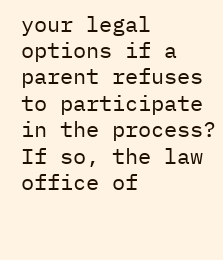your legal options if a parent refuses to participate in the process? If so, the law office of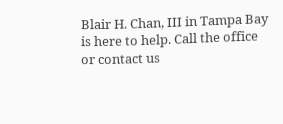Blair H. Chan, III in Tampa Bay is here to help. Call the office or contact us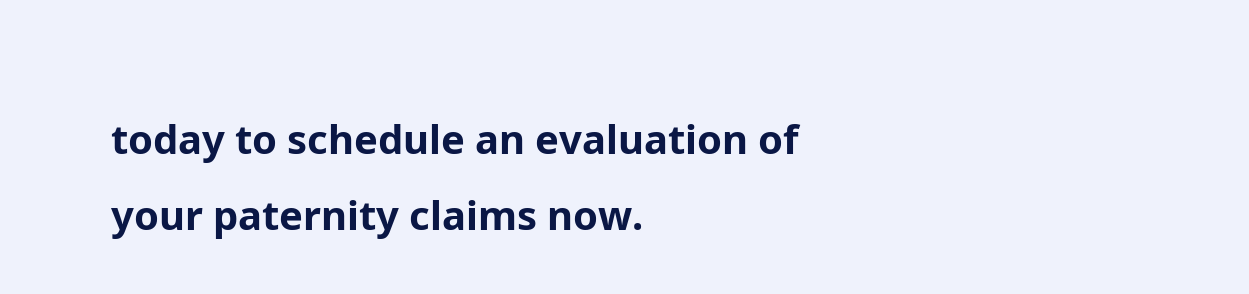today to schedule an evaluation of your paternity claims now.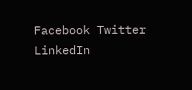Facebook Twitter LinkedIn